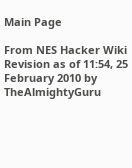Main Page

From NES Hacker Wiki
Revision as of 11:54, 25 February 2010 by TheAlmightyGuru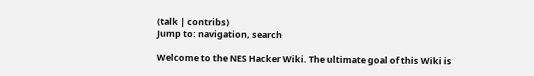(talk | contribs)
Jump to: navigation, search

Welcome to the NES Hacker Wiki. The ultimate goal of this Wiki is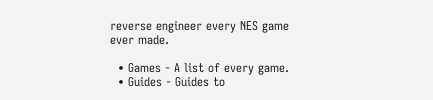reverse engineer every NES game ever made.

  • Games - A list of every game.
  • Guides - Guides to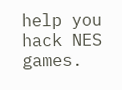help you hack NES games.